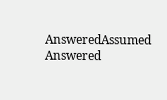AnsweredAssumed Answered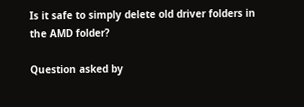Is it safe to simply delete old driver folders in the AMD folder?

Question asked by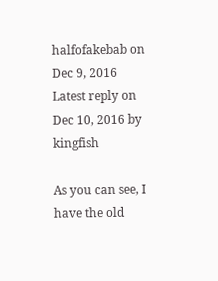halfofakebab on Dec 9, 2016
Latest reply on Dec 10, 2016 by kingfish

As you can see, I have the old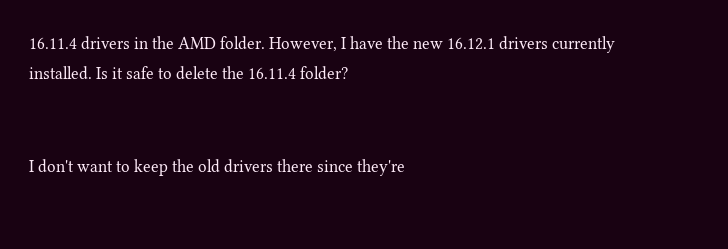16.11.4 drivers in the AMD folder. However, I have the new 16.12.1 drivers currently installed. Is it safe to delete the 16.11.4 folder?


I don't want to keep the old drivers there since they're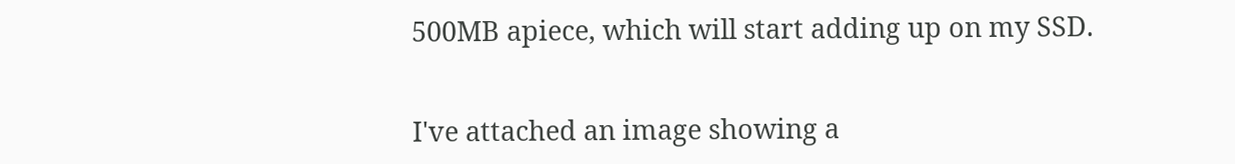500MB apiece, which will start adding up on my SSD.


I've attached an image showing a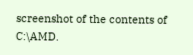screenshot of the contents of C:\AMD.